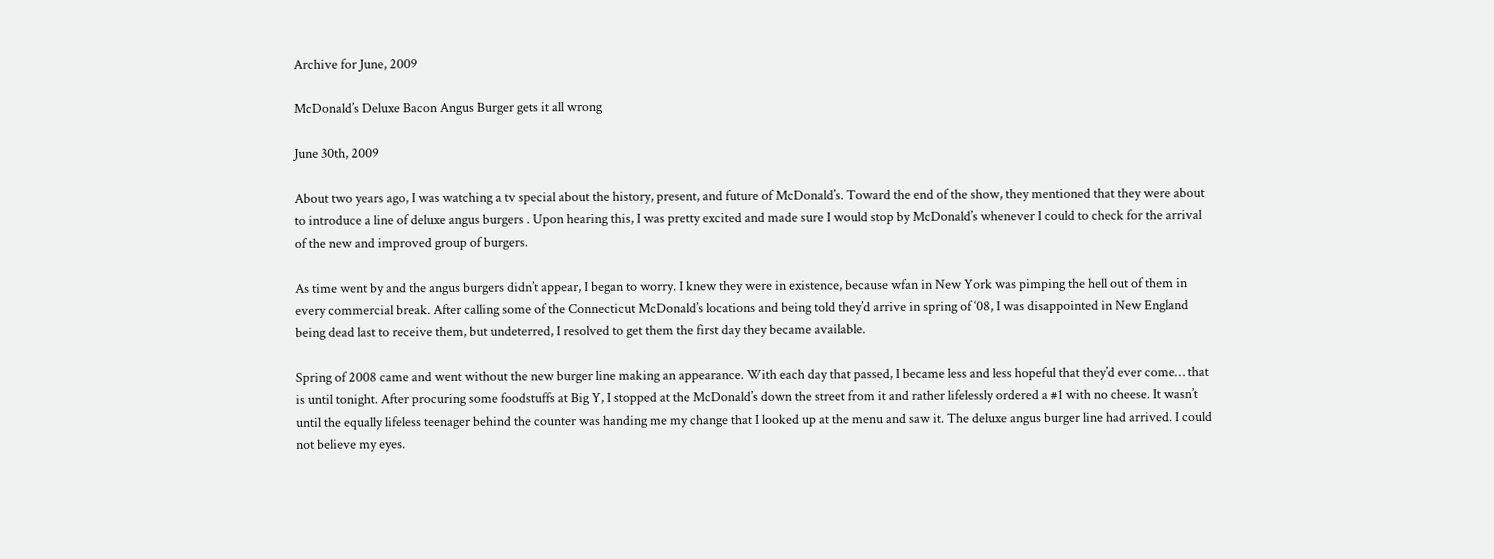Archive for June, 2009

McDonald’s Deluxe Bacon Angus Burger gets it all wrong

June 30th, 2009

About two years ago, I was watching a tv special about the history, present, and future of McDonald’s. Toward the end of the show, they mentioned that they were about to introduce a line of deluxe angus burgers . Upon hearing this, I was pretty excited and made sure I would stop by McDonald’s whenever I could to check for the arrival of the new and improved group of burgers.

As time went by and the angus burgers didn’t appear, I began to worry. I knew they were in existence, because wfan in New York was pimping the hell out of them in every commercial break. After calling some of the Connecticut McDonald’s locations and being told they’d arrive in spring of ‘08, I was disappointed in New England being dead last to receive them, but undeterred, I resolved to get them the first day they became available.

Spring of 2008 came and went without the new burger line making an appearance. With each day that passed, I became less and less hopeful that they’d ever come… that is until tonight. After procuring some foodstuffs at Big Y, I stopped at the McDonald’s down the street from it and rather lifelessly ordered a #1 with no cheese. It wasn’t until the equally lifeless teenager behind the counter was handing me my change that I looked up at the menu and saw it. The deluxe angus burger line had arrived. I could not believe my eyes.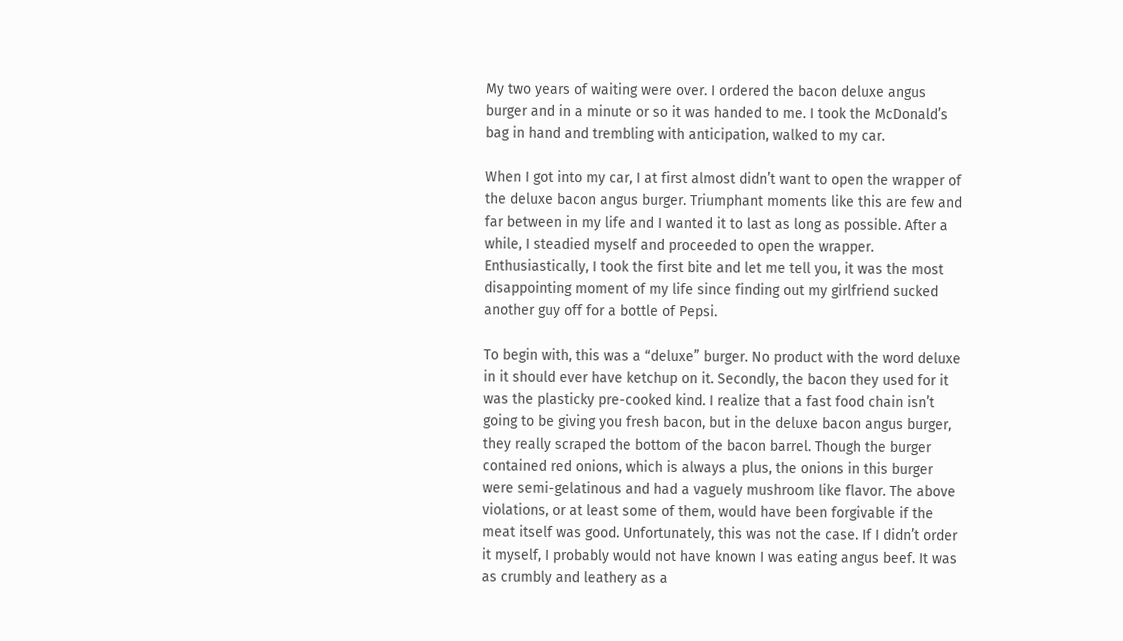My two years of waiting were over. I ordered the bacon deluxe angus burger and in a minute or so it was handed to me. I took the McDonald’s bag in hand and trembling with anticipation, walked to my car.

When I got into my car, I at first almost didn’t want to open the wrapper of the deluxe bacon angus burger. Triumphant moments like this are few and far between in my life and I wanted it to last as long as possible. After a while, I steadied myself and proceeded to open the wrapper. Enthusiastically, I took the first bite and let me tell you, it was the most disappointing moment of my life since finding out my girlfriend sucked another guy off for a bottle of Pepsi.

To begin with, this was a “deluxe” burger. No product with the word deluxe in it should ever have ketchup on it. Secondly, the bacon they used for it was the plasticky pre-cooked kind. I realize that a fast food chain isn’t going to be giving you fresh bacon, but in the deluxe bacon angus burger, they really scraped the bottom of the bacon barrel. Though the burger contained red onions, which is always a plus, the onions in this burger were semi-gelatinous and had a vaguely mushroom like flavor. The above violations, or at least some of them, would have been forgivable if the meat itself was good. Unfortunately, this was not the case. If I didn’t order it myself, I probably would not have known I was eating angus beef. It was as crumbly and leathery as a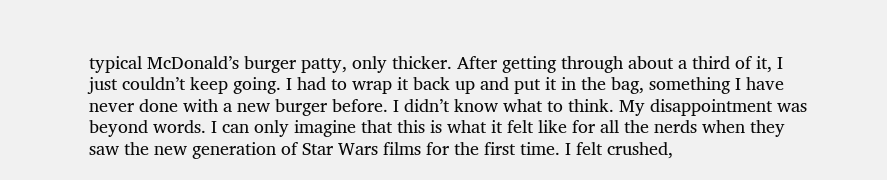typical McDonald’s burger patty, only thicker. After getting through about a third of it, I just couldn’t keep going. I had to wrap it back up and put it in the bag, something I have never done with a new burger before. I didn’t know what to think. My disappointment was beyond words. I can only imagine that this is what it felt like for all the nerds when they saw the new generation of Star Wars films for the first time. I felt crushed,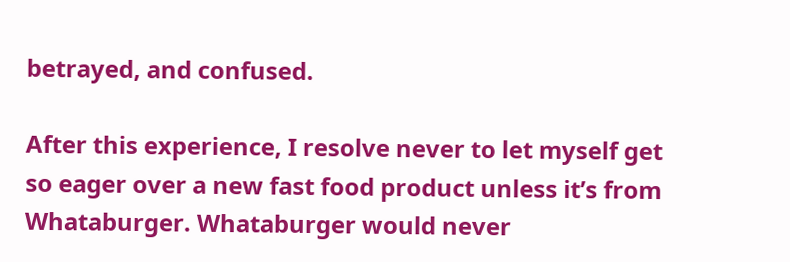betrayed, and confused.

After this experience, I resolve never to let myself get so eager over a new fast food product unless it’s from Whataburger. Whataburger would never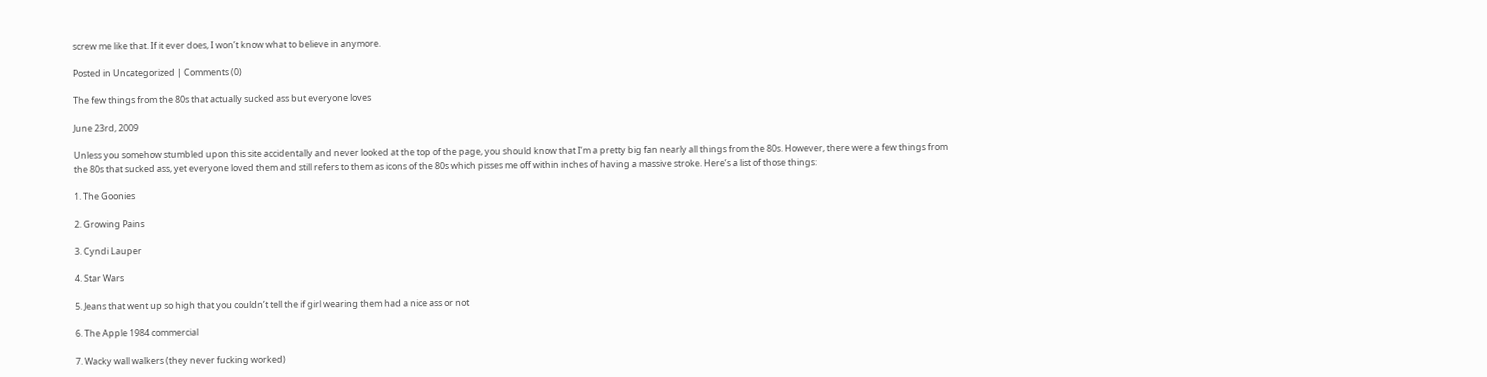screw me like that. If it ever does, I won’t know what to believe in anymore.

Posted in Uncategorized | Comments (0)

The few things from the 80s that actually sucked ass but everyone loves

June 23rd, 2009

Unless you somehow stumbled upon this site accidentally and never looked at the top of the page, you should know that I’m a pretty big fan nearly all things from the 80s. However, there were a few things from the 80s that sucked ass, yet everyone loved them and still refers to them as icons of the 80s which pisses me off within inches of having a massive stroke. Here’s a list of those things:

1. The Goonies

2. Growing Pains

3. Cyndi Lauper

4. Star Wars

5. Jeans that went up so high that you couldn’t tell the if girl wearing them had a nice ass or not

6. The Apple 1984 commercial

7. Wacky wall walkers (they never fucking worked)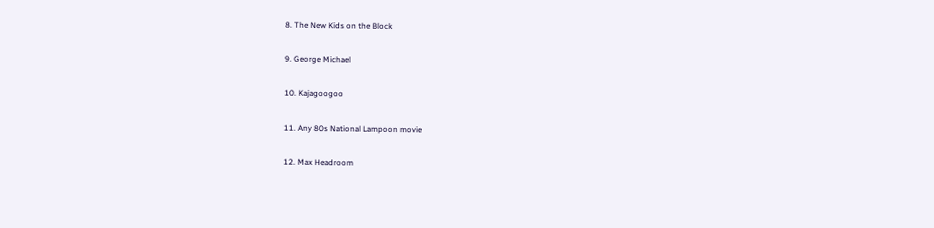8. The New Kids on the Block

9. George Michael

10. Kajagoogoo

11. Any 80s National Lampoon movie

12. Max Headroom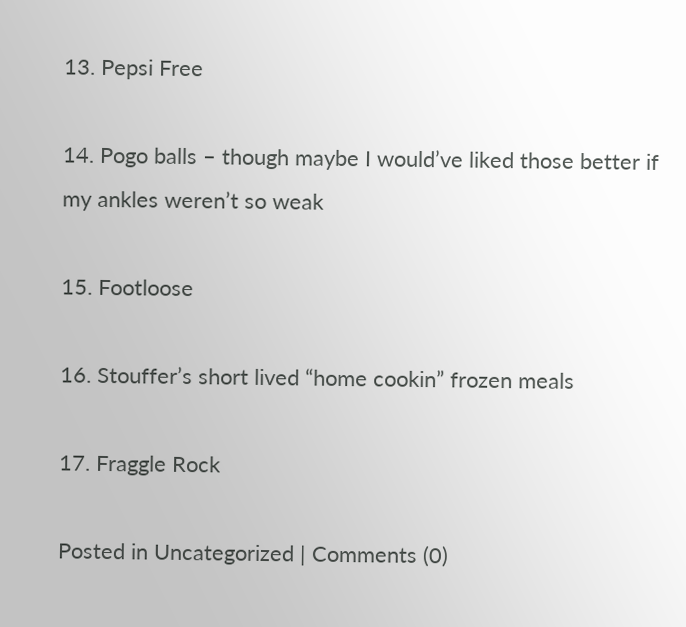13. Pepsi Free

14. Pogo balls – though maybe I would’ve liked those better if my ankles weren’t so weak

15. Footloose

16. Stouffer’s short lived “home cookin” frozen meals

17. Fraggle Rock

Posted in Uncategorized | Comments (0)